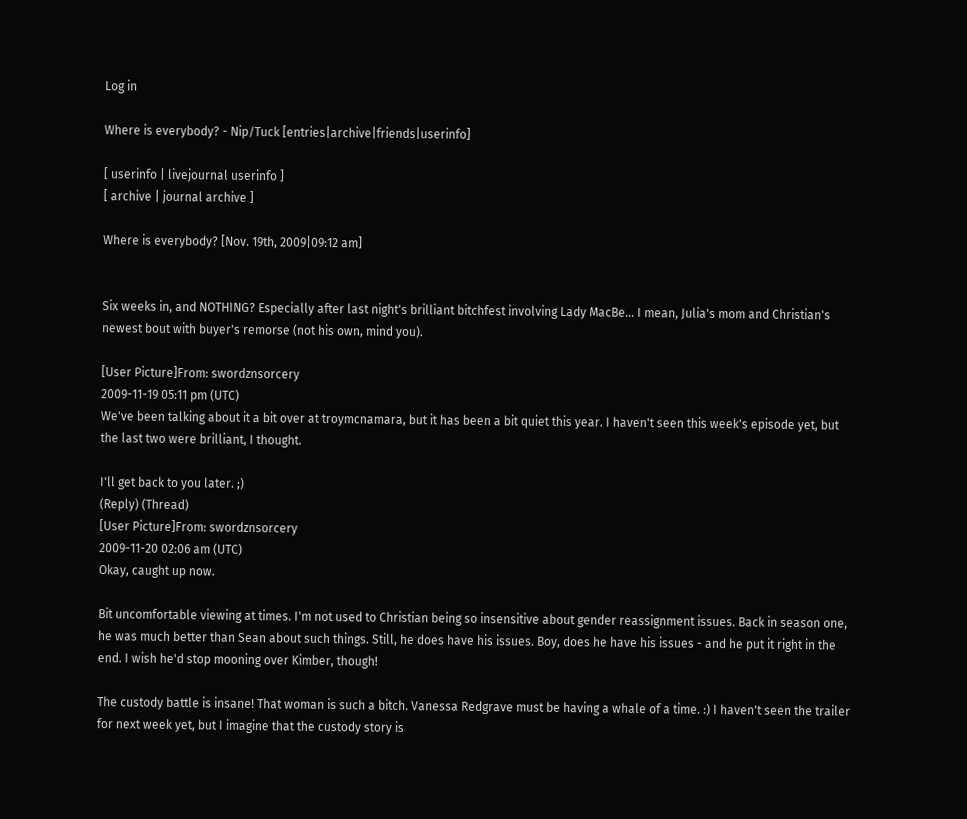Log in

Where is everybody? - Nip/Tuck [entries|archive|friends|userinfo]

[ userinfo | livejournal userinfo ]
[ archive | journal archive ]

Where is everybody? [Nov. 19th, 2009|09:12 am]


Six weeks in, and NOTHING? Especially after last night's brilliant bitchfest involving Lady MacBe... I mean, Julia's mom and Christian's newest bout with buyer's remorse (not his own, mind you).

[User Picture]From: swordznsorcery
2009-11-19 05:11 pm (UTC)
We've been talking about it a bit over at troymcnamara, but it has been a bit quiet this year. I haven't seen this week's episode yet, but the last two were brilliant, I thought.

I'll get back to you later. ;)
(Reply) (Thread)
[User Picture]From: swordznsorcery
2009-11-20 02:06 am (UTC)
Okay, caught up now.

Bit uncomfortable viewing at times. I'm not used to Christian being so insensitive about gender reassignment issues. Back in season one, he was much better than Sean about such things. Still, he does have his issues. Boy, does he have his issues - and he put it right in the end. I wish he'd stop mooning over Kimber, though!

The custody battle is insane! That woman is such a bitch. Vanessa Redgrave must be having a whale of a time. :) I haven't seen the trailer for next week yet, but I imagine that the custody story is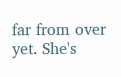far from over yet. She's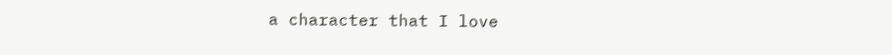a character that I love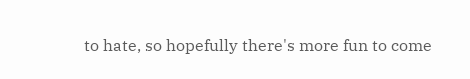to hate, so hopefully there's more fun to come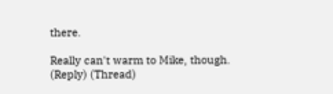there.

Really can't warm to Mike, though.
(Reply) (Thread)